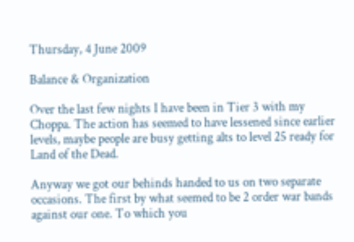Thursday, 4 June 2009

Balance & Organization

Over the last few nights I have been in Tier 3 with my Choppa. The action has seemed to have lessened since earlier levels, maybe people are busy getting alts to level 25 ready for Land of the Dead.

Anyway we got our behinds handed to us on two separate occasions. The first by what seemed to be 2 order war bands against our one. To which you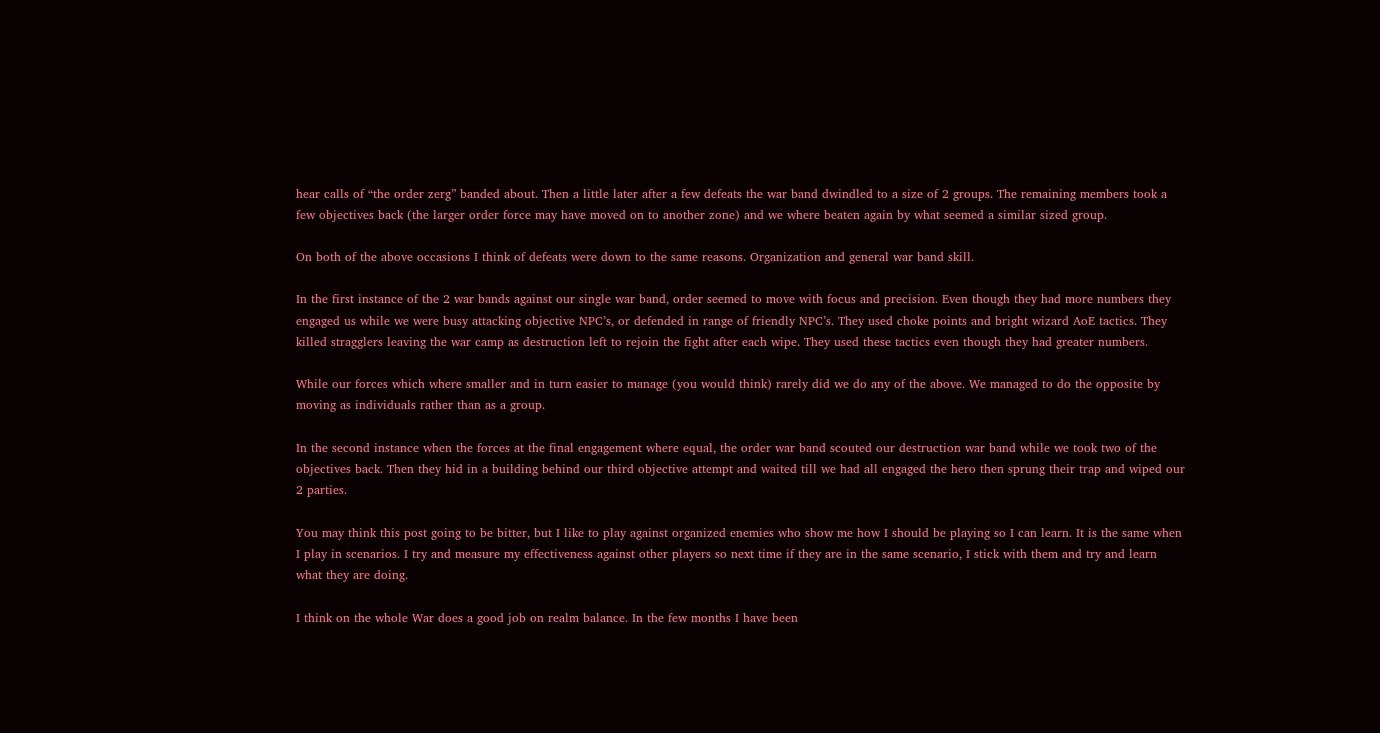hear calls of “the order zerg” banded about. Then a little later after a few defeats the war band dwindled to a size of 2 groups. The remaining members took a few objectives back (the larger order force may have moved on to another zone) and we where beaten again by what seemed a similar sized group.

On both of the above occasions I think of defeats were down to the same reasons. Organization and general war band skill.

In the first instance of the 2 war bands against our single war band, order seemed to move with focus and precision. Even though they had more numbers they engaged us while we were busy attacking objective NPC’s, or defended in range of friendly NPC’s. They used choke points and bright wizard AoE tactics. They killed stragglers leaving the war camp as destruction left to rejoin the fight after each wipe. They used these tactics even though they had greater numbers.

While our forces which where smaller and in turn easier to manage (you would think) rarely did we do any of the above. We managed to do the opposite by moving as individuals rather than as a group.

In the second instance when the forces at the final engagement where equal, the order war band scouted our destruction war band while we took two of the objectives back. Then they hid in a building behind our third objective attempt and waited till we had all engaged the hero then sprung their trap and wiped our 2 parties.

You may think this post going to be bitter, but I like to play against organized enemies who show me how I should be playing so I can learn. It is the same when I play in scenarios. I try and measure my effectiveness against other players so next time if they are in the same scenario, I stick with them and try and learn what they are doing.

I think on the whole War does a good job on realm balance. In the few months I have been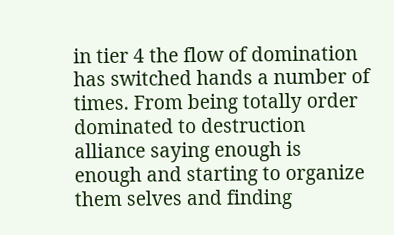in tier 4 the flow of domination has switched hands a number of times. From being totally order dominated to destruction alliance saying enough is enough and starting to organize them selves and finding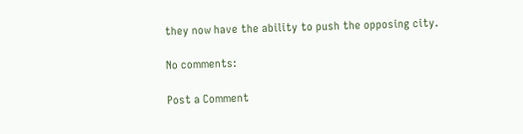they now have the ability to push the opposing city.

No comments:

Post a Comment